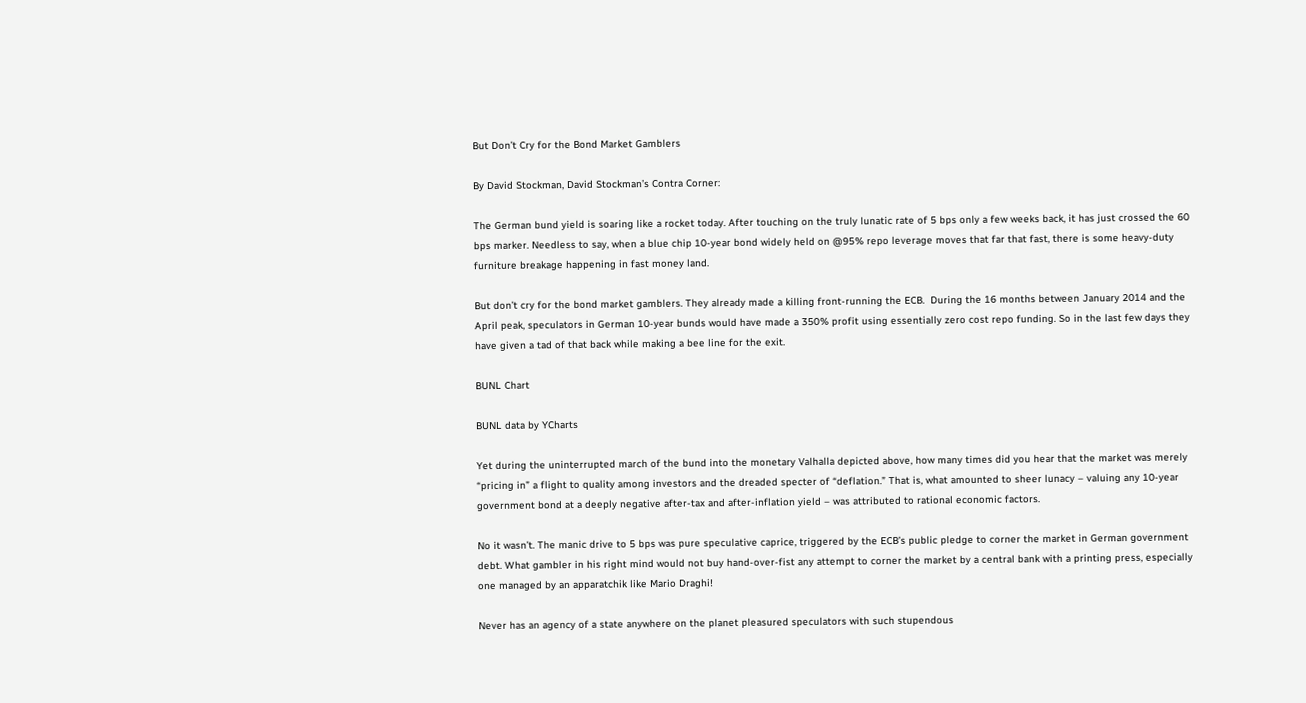But Don’t Cry for the Bond Market Gamblers

By David Stockman, David Stockman’s Contra Corner:

The German bund yield is soaring like a rocket today. After touching on the truly lunatic rate of 5 bps only a few weeks back, it has just crossed the 60 bps marker. Needless to say, when a blue chip 10-year bond widely held on @95% repo leverage moves that far that fast, there is some heavy-duty furniture breakage happening in fast money land.

But don’t cry for the bond market gamblers. They already made a killing front-running the ECB.  During the 16 months between January 2014 and the April peak, speculators in German 10-year bunds would have made a 350% profit using essentially zero cost repo funding. So in the last few days they have given a tad of that back while making a bee line for the exit.

BUNL Chart

BUNL data by YCharts

Yet during the uninterrupted march of the bund into the monetary Valhalla depicted above, how many times did you hear that the market was merely “pricing in” a flight to quality among investors and the dreaded specter of “deflation.” That is, what amounted to sheer lunacy – valuing any 10-year government bond at a deeply negative after-tax and after-inflation yield – was attributed to rational economic factors.

No it wasn’t. The manic drive to 5 bps was pure speculative caprice, triggered by the ECB’s public pledge to corner the market in German government debt. What gambler in his right mind would not buy hand-over-fist any attempt to corner the market by a central bank with a printing press, especially one managed by an apparatchik like Mario Draghi!

Never has an agency of a state anywhere on the planet pleasured speculators with such stupendous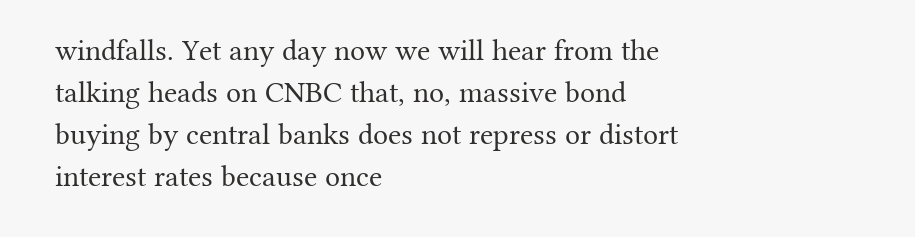windfalls. Yet any day now we will hear from the talking heads on CNBC that, no, massive bond buying by central banks does not repress or distort interest rates because once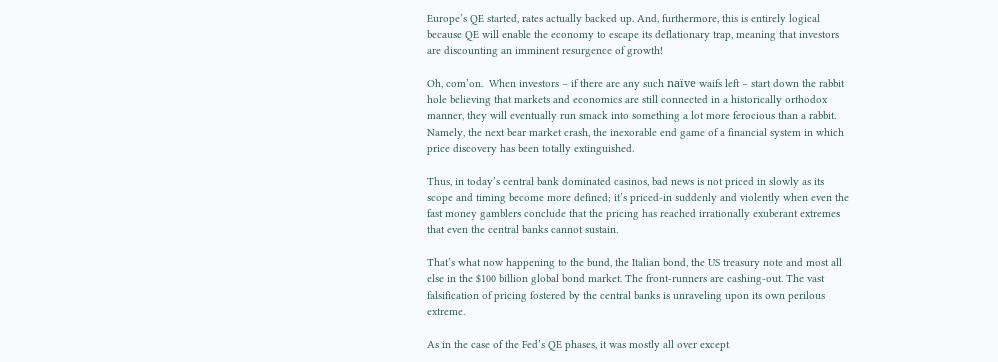Europe’s QE started, rates actually backed up. And, furthermore, this is entirely logical because QE will enable the economy to escape its deflationary trap, meaning that investors are discounting an imminent resurgence of growth!

Oh, com’on.  When investors – if there are any such naïve waifs left – start down the rabbit hole believing that markets and economics are still connected in a historically orthodox manner, they will eventually run smack into something a lot more ferocious than a rabbit. Namely, the next bear market crash, the inexorable end game of a financial system in which price discovery has been totally extinguished.

Thus, in today’s central bank dominated casinos, bad news is not priced in slowly as its scope and timing become more defined; it’s priced-in suddenly and violently when even the fast money gamblers conclude that the pricing has reached irrationally exuberant extremes that even the central banks cannot sustain.

That’s what now happening to the bund, the Italian bond, the US treasury note and most all else in the $100 billion global bond market. The front-runners are cashing-out. The vast falsification of pricing fostered by the central banks is unraveling upon its own perilous extreme.

As in the case of the Fed’s QE phases, it was mostly all over except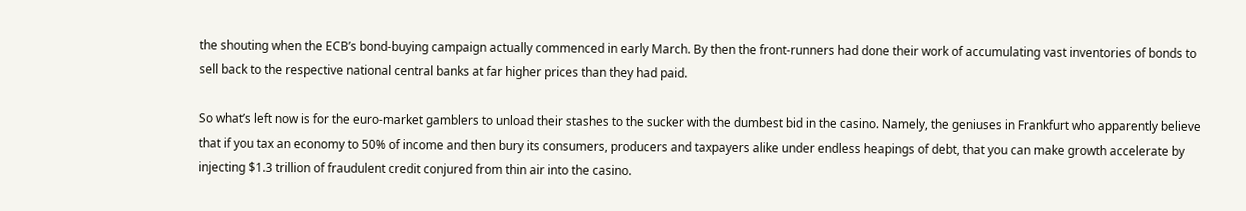the shouting when the ECB’s bond-buying campaign actually commenced in early March. By then the front-runners had done their work of accumulating vast inventories of bonds to sell back to the respective national central banks at far higher prices than they had paid.

So what’s left now is for the euro-market gamblers to unload their stashes to the sucker with the dumbest bid in the casino. Namely, the geniuses in Frankfurt who apparently believe that if you tax an economy to 50% of income and then bury its consumers, producers and taxpayers alike under endless heapings of debt, that you can make growth accelerate by injecting $1.3 trillion of fraudulent credit conjured from thin air into the casino.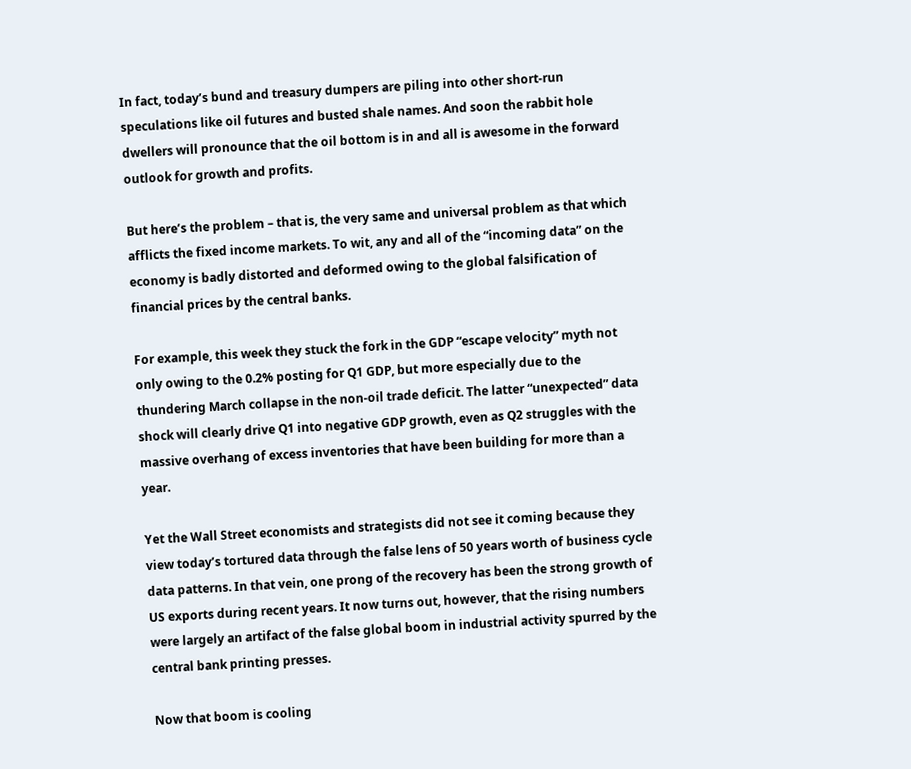In fact, today’s bund and treasury dumpers are piling into other short-run speculations like oil futures and busted shale names. And soon the rabbit hole dwellers will pronounce that the oil bottom is in and all is awesome in the forward outlook for growth and profits.

But here’s the problem – that is, the very same and universal problem as that which afflicts the fixed income markets. To wit, any and all of the “incoming data” on the economy is badly distorted and deformed owing to the global falsification of financial prices by the central banks.

For example, this week they stuck the fork in the GDP “escape velocity” myth not only owing to the 0.2% posting for Q1 GDP, but more especially due to the thundering March collapse in the non-oil trade deficit. The latter “unexpected” data shock will clearly drive Q1 into negative GDP growth, even as Q2 struggles with the massive overhang of excess inventories that have been building for more than a year.

Yet the Wall Street economists and strategists did not see it coming because they view today’s tortured data through the false lens of 50 years worth of business cycle data patterns. In that vein, one prong of the recovery has been the strong growth of US exports during recent years. It now turns out, however, that the rising numbers were largely an artifact of the false global boom in industrial activity spurred by the central bank printing presses.

Now that boom is cooling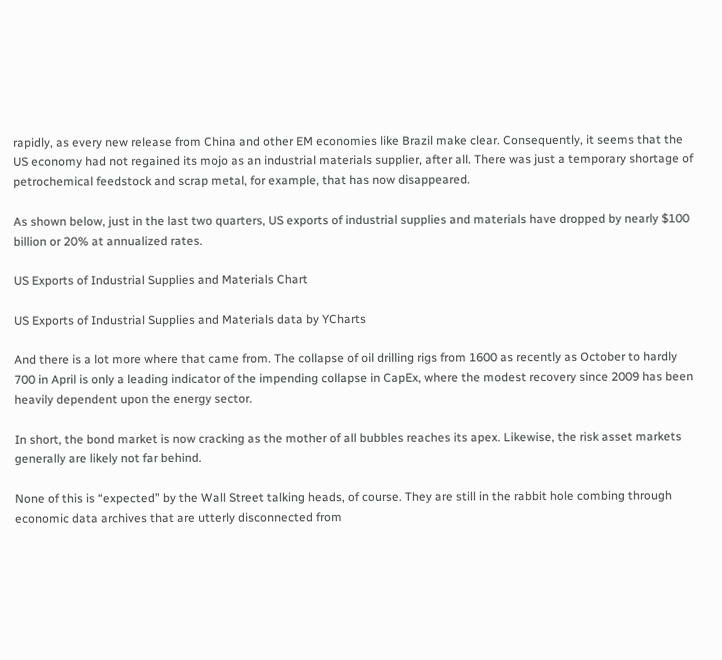rapidly, as every new release from China and other EM economies like Brazil make clear. Consequently, it seems that the US economy had not regained its mojo as an industrial materials supplier, after all. There was just a temporary shortage of petrochemical feedstock and scrap metal, for example, that has now disappeared.

As shown below, just in the last two quarters, US exports of industrial supplies and materials have dropped by nearly $100 billion or 20% at annualized rates.

US Exports of Industrial Supplies and Materials Chart

US Exports of Industrial Supplies and Materials data by YCharts

And there is a lot more where that came from. The collapse of oil drilling rigs from 1600 as recently as October to hardly 700 in April is only a leading indicator of the impending collapse in CapEx, where the modest recovery since 2009 has been heavily dependent upon the energy sector.

In short, the bond market is now cracking as the mother of all bubbles reaches its apex. Likewise, the risk asset markets generally are likely not far behind.

None of this is “expected” by the Wall Street talking heads, of course. They are still in the rabbit hole combing through economic data archives that are utterly disconnected from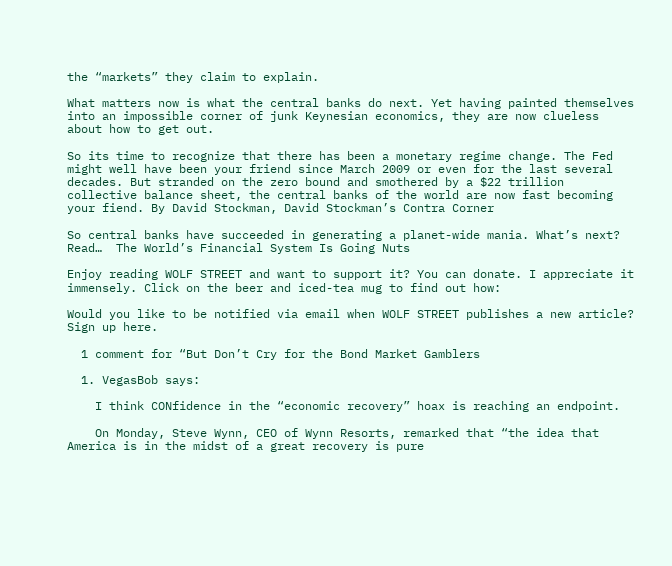the “markets” they claim to explain.

What matters now is what the central banks do next. Yet having painted themselves into an impossible corner of junk Keynesian economics, they are now clueless about how to get out.

So its time to recognize that there has been a monetary regime change. The Fed might well have been your friend since March 2009 or even for the last several decades. But stranded on the zero bound and smothered by a $22 trillion collective balance sheet, the central banks of the world are now fast becoming your fiend. By David Stockman, David Stockman’s Contra Corner

So central banks have succeeded in generating a planet-wide mania. What’s next? Read…  The World’s Financial System Is Going Nuts

Enjoy reading WOLF STREET and want to support it? You can donate. I appreciate it immensely. Click on the beer and iced-tea mug to find out how:

Would you like to be notified via email when WOLF STREET publishes a new article? Sign up here.

  1 comment for “But Don’t Cry for the Bond Market Gamblers

  1. VegasBob says:

    I think CONfidence in the “economic recovery” hoax is reaching an endpoint.

    On Monday, Steve Wynn, CEO of Wynn Resorts, remarked that “the idea that America is in the midst of a great recovery is pure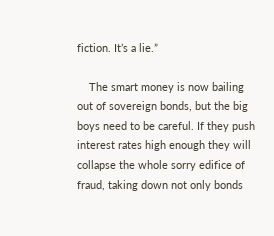fiction. It’s a lie.”

    The smart money is now bailing out of sovereign bonds, but the big boys need to be careful. If they push interest rates high enough they will collapse the whole sorry edifice of fraud, taking down not only bonds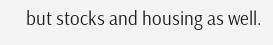but stocks and housing as well.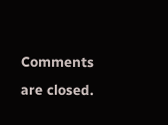Comments are closed.